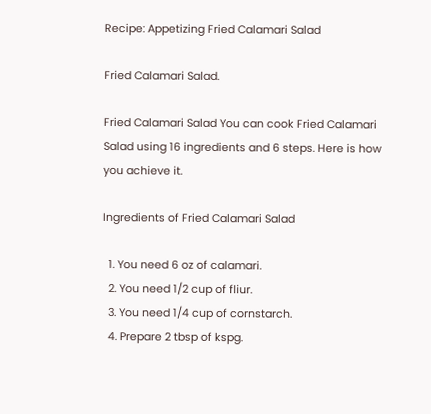Recipe: Appetizing Fried Calamari Salad

Fried Calamari Salad.

Fried Calamari Salad You can cook Fried Calamari Salad using 16 ingredients and 6 steps. Here is how you achieve it.

Ingredients of Fried Calamari Salad

  1. You need 6 oz of calamari.
  2. You need 1/2 cup of fliur.
  3. You need 1/4 cup of cornstarch.
  4. Prepare 2 tbsp of kspg.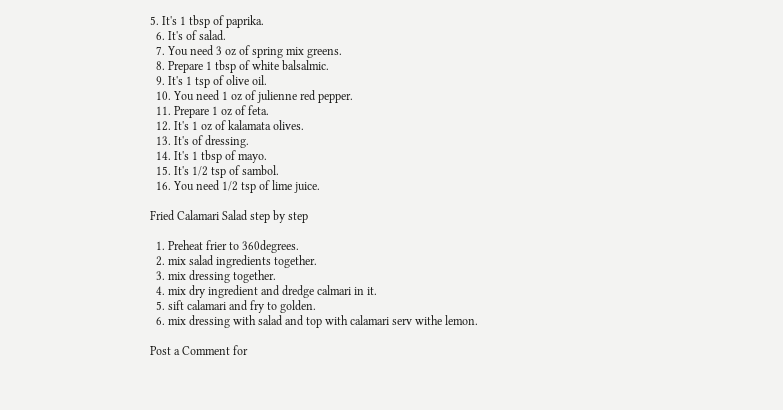5. It's 1 tbsp of paprika.
  6. It's of salad.
  7. You need 3 oz of spring mix greens.
  8. Prepare 1 tbsp of white balsalmic.
  9. It's 1 tsp of olive oil.
  10. You need 1 oz of julienne red pepper.
  11. Prepare 1 oz of feta.
  12. It's 1 oz of kalamata olives.
  13. It's of dressing.
  14. It's 1 tbsp of mayo.
  15. It's 1/2 tsp of sambol.
  16. You need 1/2 tsp of lime juice.

Fried Calamari Salad step by step

  1. Preheat frier to 360degrees.
  2. mix salad ingredients together.
  3. mix dressing together.
  4. mix dry ingredient and dredge calmari in it.
  5. sift calamari and fry to golden.
  6. mix dressing with salad and top with calamari serv withe lemon.

Post a Comment for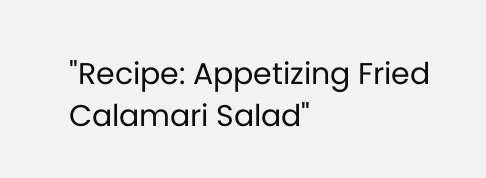"Recipe: Appetizing Fried Calamari Salad"